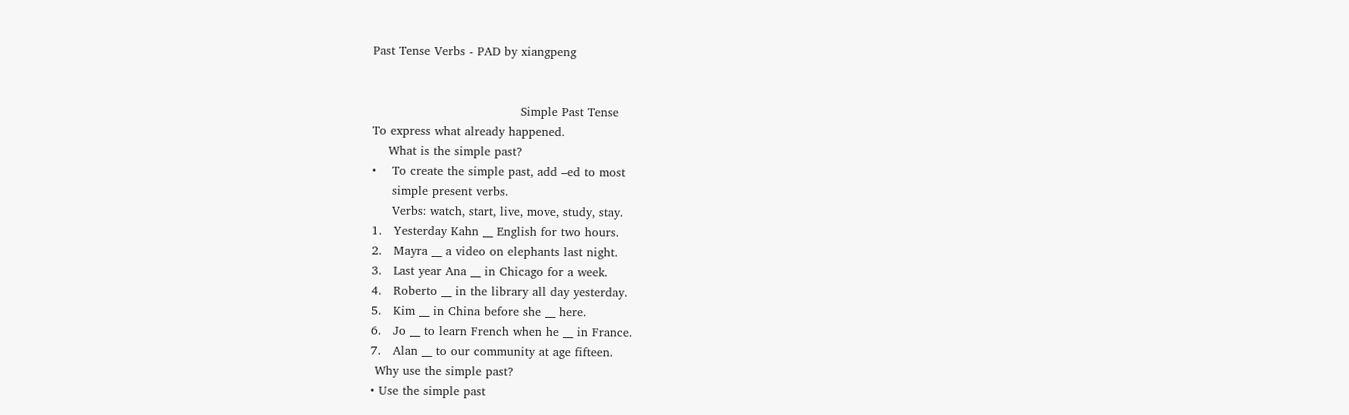Past Tense Verbs - PAD by xiangpeng


                                     Simple Past Tense
To express what already happened.
    What is the simple past?
•    To create the simple past, add –ed to most
     simple present verbs.
     Verbs: watch, start, live, move, study, stay.
1.   Yesterday Kahn __ English for two hours.
2.   Mayra __ a video on elephants last night.
3.   Last year Ana __ in Chicago for a week.
4.   Roberto __ in the library all day yesterday.
5.   Kim __ in China before she __ here.
6.   Jo __ to learn French when he __ in France.
7.   Alan __ to our community at age fifteen.
 Why use the simple past?
• Use the simple past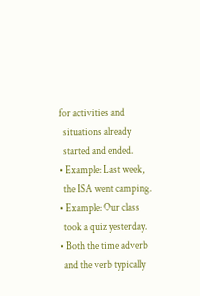for activities and
  situations already
  started and ended.
• Example: Last week,
  the ISA went camping.
• Example: Our class
  took a quiz yesterday.
• Both the time adverb
  and the verb typically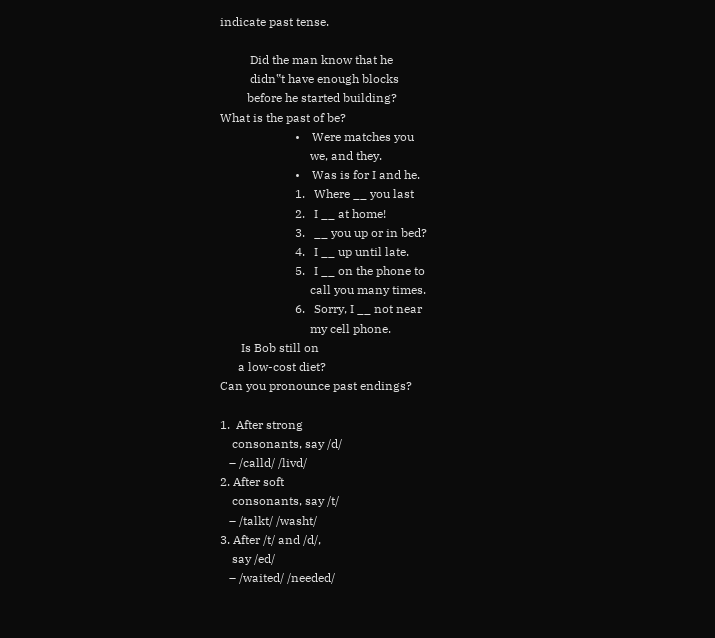indicate past tense.

          Did the man know that he
          didn‟t have enough blocks
         before he started building?
What is the past of be?
                         •    Were matches you
                              we, and they.
                         •    Was is for I and he.
                         1.   Where __ you last
                         2.   I __ at home!
                         3.   __ you up or in bed?
                         4.   I __ up until late.
                         5.   I __ on the phone to
                              call you many times.
                         6.   Sorry, I __ not near
                              my cell phone.
       Is Bob still on
      a low-cost diet?
Can you pronounce past endings?

1.  After strong
    consonants, say /d/
   – /calld/ /livd/
2. After soft
    consonants, say /t/
   – /talkt/ /washt/
3. After /t/ and /d/,
    say /ed/
   – /waited/ /needed/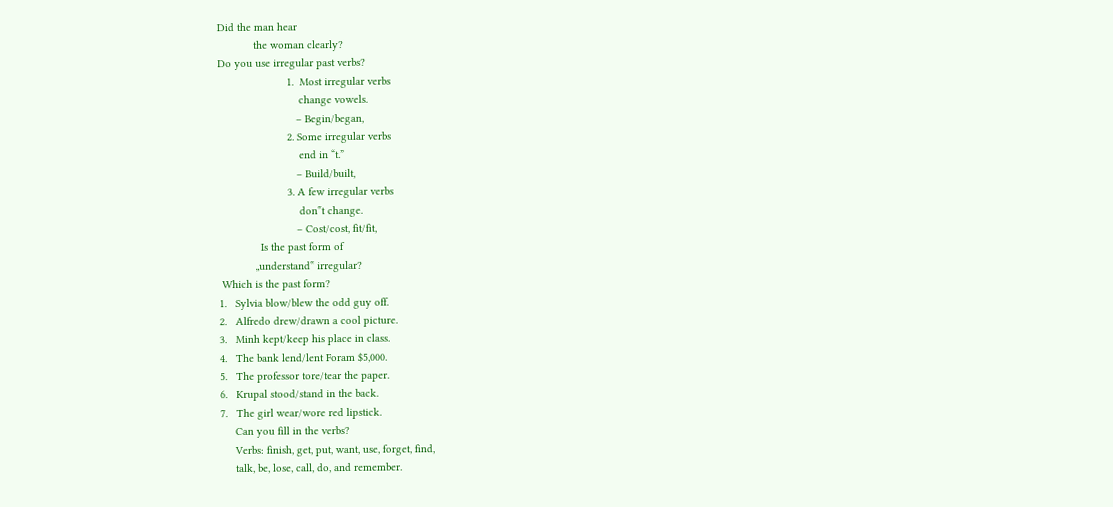Did the man hear
            the woman clearly?
Do you use irregular past verbs?
                       1.  Most irregular verbs
                           change vowels.
                          – Begin/began,
                       2. Some irregular verbs
                           end in “t.”
                          – Build/built,
                       3. A few irregular verbs
                           don‟t change.
                          – Cost/cost, fit/fit,
              Is the past form of
            „understand‟ irregular?
 Which is the past form?
1.   Sylvia blow/blew the odd guy off.
2.   Alfredo drew/drawn a cool picture.
3.   Minh kept/keep his place in class.
4.   The bank lend/lent Foram $5,000.
5.   The professor tore/tear the paper.
6.   Krupal stood/stand in the back.
7.   The girl wear/wore red lipstick.
     Can you fill in the verbs?
     Verbs: finish, get, put, want, use, forget, find,
     talk, be, lose, call, do, and remember.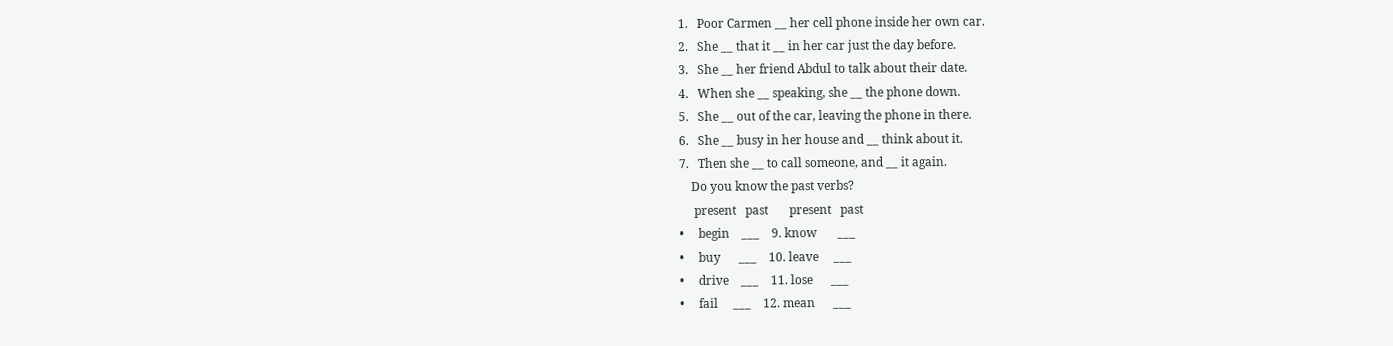1.   Poor Carmen __ her cell phone inside her own car.
2.   She __ that it __ in her car just the day before.
3.   She __ her friend Abdul to talk about their date.
4.   When she __ speaking, she __ the phone down.
5.   She __ out of the car, leaving the phone in there.
6.   She __ busy in her house and __ think about it.
7.   Then she __ to call someone, and __ it again.
    Do you know the past verbs?
     present   past       present   past
•     begin    ___    9. know       ___
•     buy      ___    10. leave     ___
•     drive    ___    11. lose      ___
•     fail     ___    12. mean      ___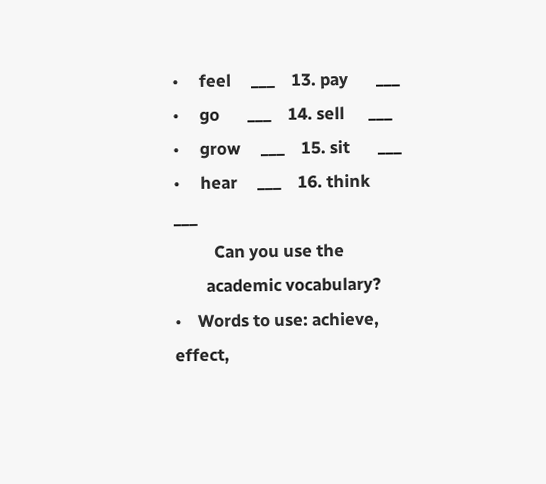•     feel     ___    13. pay       ___
•     go       ___    14. sell      ___
•     grow     ___    15. sit       ___
•     hear     ___    16. think     ___
          Can you use the
        academic vocabulary?
•    Words to use: achieve, effect,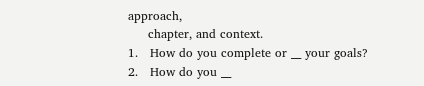approach,
     chapter, and context.
1.   How do you complete or __ your goals?
2.   How do you __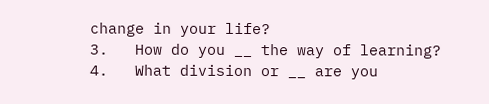change in your life?
3.   How do you __ the way of learning?
4.   What division or __ are you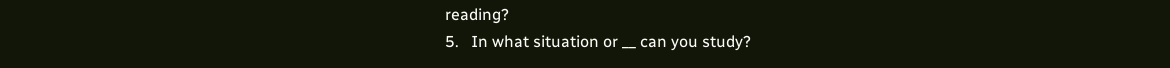reading?
5.   In what situation or __ can you study?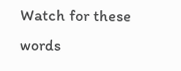Watch for these words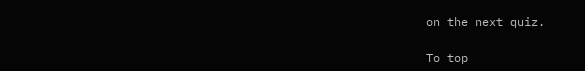on the next quiz.

To top